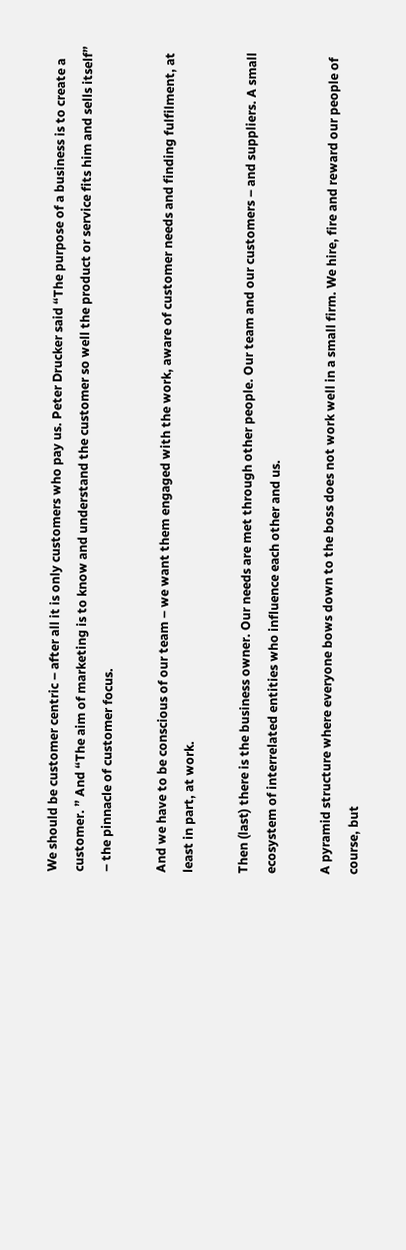We should be customer centric – after all it is only customers who pay us. Peter Drucker said “The purpose of a business is to create a customer. ” And “The aim of marketing is to know and understand the customer so well the product or service fits him and sells itself” – the pinnacle of customer focus.

And we have to be conscious of our team – we want them engaged with the work, aware of customer needs and finding fulfilment, at least in part, at work.

Then (last) there is the business owner. Our needs are met through other people. Our team and our customers – and suppliers. A small ecosystem of interrelated entities who influence each other and us.

A pyramid structure where everyone bows down to the boss does not work well in a small firm. We hire, fire and reward our people of course, but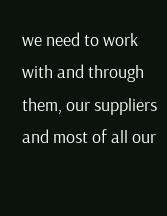we need to work with and through them, our suppliers and most of all our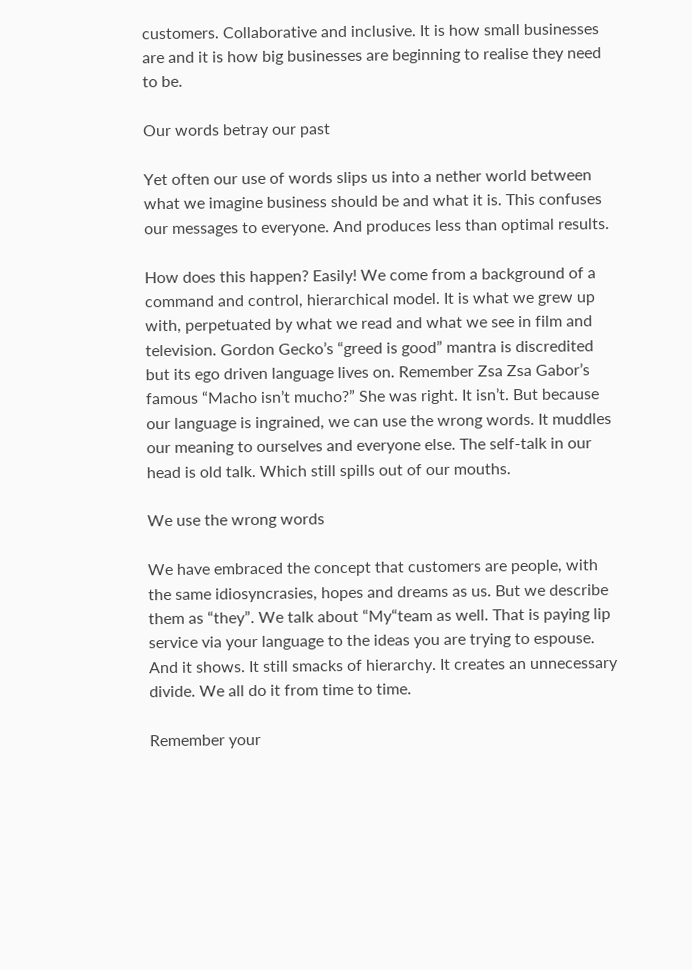customers. Collaborative and inclusive. It is how small businesses are and it is how big businesses are beginning to realise they need to be.

Our words betray our past

Yet often our use of words slips us into a nether world between what we imagine business should be and what it is. This confuses our messages to everyone. And produces less than optimal results.

How does this happen? Easily! We come from a background of a command and control, hierarchical model. It is what we grew up with, perpetuated by what we read and what we see in film and television. Gordon Gecko’s “greed is good” mantra is discredited but its ego driven language lives on. Remember Zsa Zsa Gabor’s famous “Macho isn’t mucho?” She was right. It isn’t. But because our language is ingrained, we can use the wrong words. It muddles our meaning to ourselves and everyone else. The self-talk in our head is old talk. Which still spills out of our mouths.

We use the wrong words

We have embraced the concept that customers are people, with the same idiosyncrasies, hopes and dreams as us. But we describe them as “they”. We talk about “My“team as well. That is paying lip service via your language to the ideas you are trying to espouse. And it shows. It still smacks of hierarchy. It creates an unnecessary divide. We all do it from time to time.

Remember your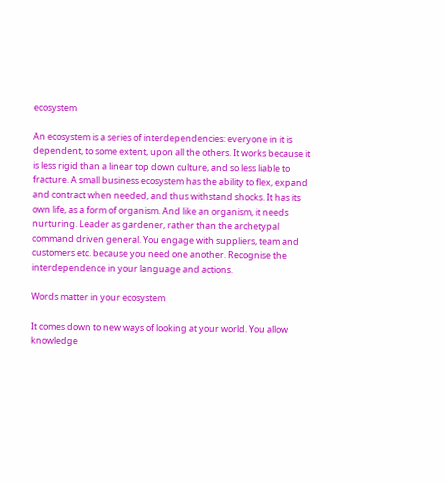ecosystem

An ecosystem is a series of interdependencies: everyone in it is dependent, to some extent, upon all the others. It works because it is less rigid than a linear top down culture, and so less liable to fracture. A small business ecosystem has the ability to flex, expand and contract when needed, and thus withstand shocks. It has its own life, as a form of organism. And like an organism, it needs nurturing. Leader as gardener, rather than the archetypal command driven general. You engage with suppliers, team and customers etc. because you need one another. Recognise the interdependence in your language and actions.

Words matter in your ecosystem

It comes down to new ways of looking at your world. You allow knowledge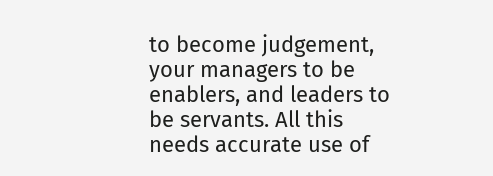to become judgement, your managers to be enablers, and leaders to be servants. All this needs accurate use of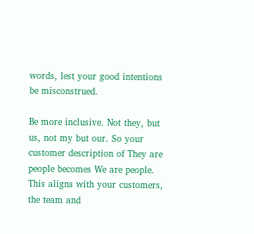words, lest your good intentions be misconstrued.

Be more inclusive. Not they, but us, not my but our. So your customer description of They are people becomes We are people. This aligns with your customers, the team and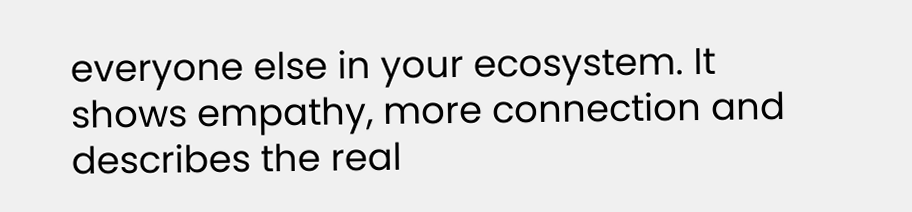everyone else in your ecosystem. It shows empathy, more connection and describes the real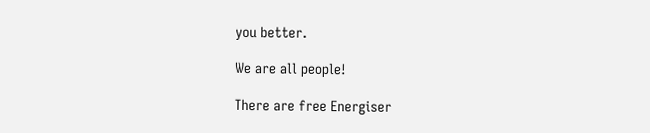you better.

We are all people!

There are free Energiser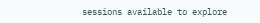sessions available to explore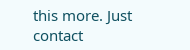this more. Just contact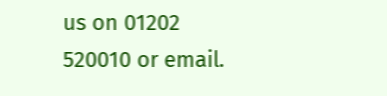us on 01202 520010 or email.